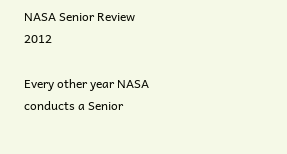NASA Senior Review 2012

Every other year NASA conducts a Senior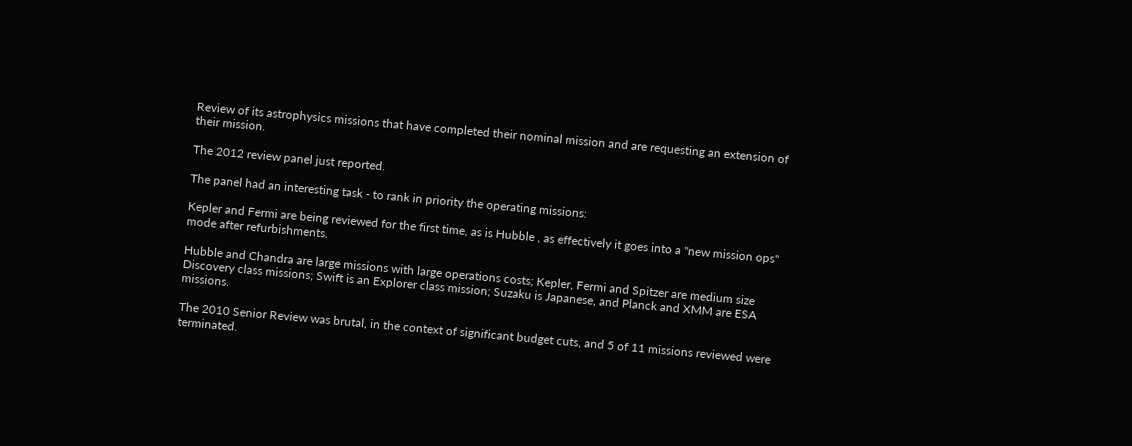Review of its astrophysics missions that have completed their nominal mission and are requesting an extension of their mission.

The 2012 review panel just reported.

The panel had an interesting task - to rank in priority the operating missions:

Kepler and Fermi are being reviewed for the first time, as is Hubble , as effectively it goes into a "new mission ops" mode after refurbishments.

Hubble and Chandra are large missions with large operations costs; Kepler, Fermi and Spitzer are medium size Discovery class missions; Swift is an Explorer class mission; Suzaku is Japanese, and Planck and XMM are ESA missions.

The 2010 Senior Review was brutal, in the context of significant budget cuts, and 5 of 11 missions reviewed were terminated.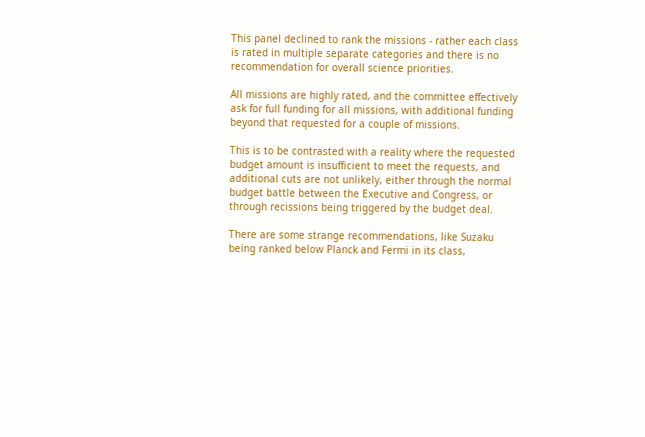This panel declined to rank the missions - rather each class is rated in multiple separate categories and there is no recommendation for overall science priorities.

All missions are highly rated, and the committee effectively ask for full funding for all missions, with additional funding beyond that requested for a couple of missions.

This is to be contrasted with a reality where the requested budget amount is insufficient to meet the requests, and additional cuts are not unlikely, either through the normal budget battle between the Executive and Congress, or through recissions being triggered by the budget deal.

There are some strange recommendations, like Suzaku being ranked below Planck and Fermi in its class,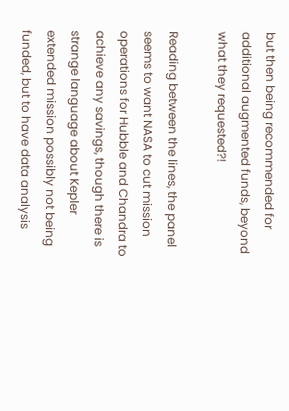but then being recommended for additional augmented funds, beyond what they requested?!

Reading between the lines, the panel seems to want NASA to cut mission operations for Hubble and Chandra to achieve any savings, though there is strange language about Kepler extended mission possibly not being funded, but to have data analysis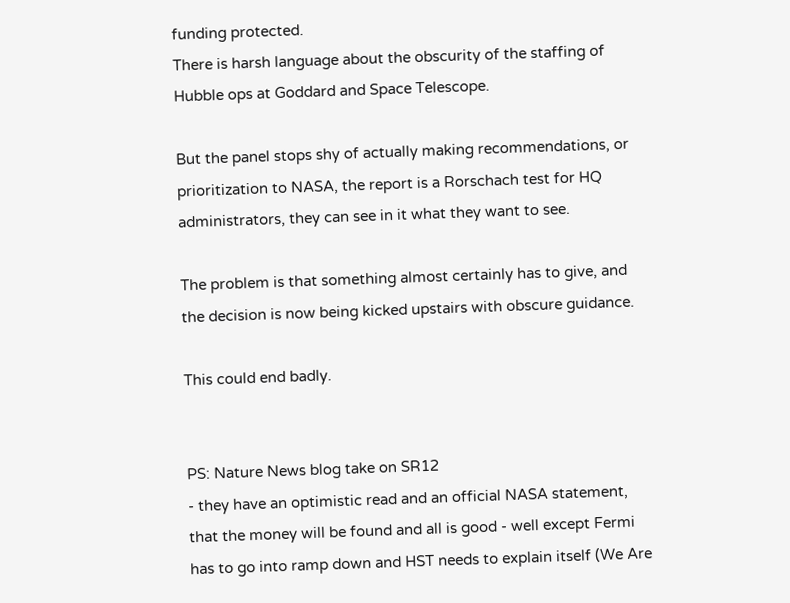funding protected.
There is harsh language about the obscurity of the staffing of Hubble ops at Goddard and Space Telescope.

But the panel stops shy of actually making recommendations, or prioritization to NASA, the report is a Rorschach test for HQ administrators, they can see in it what they want to see.

The problem is that something almost certainly has to give, and the decision is now being kicked upstairs with obscure guidance.

This could end badly.


PS: Nature News blog take on SR12
- they have an optimistic read and an official NASA statement, that the money will be found and all is good - well except Fermi has to go into ramp down and HST needs to explain itself (We Are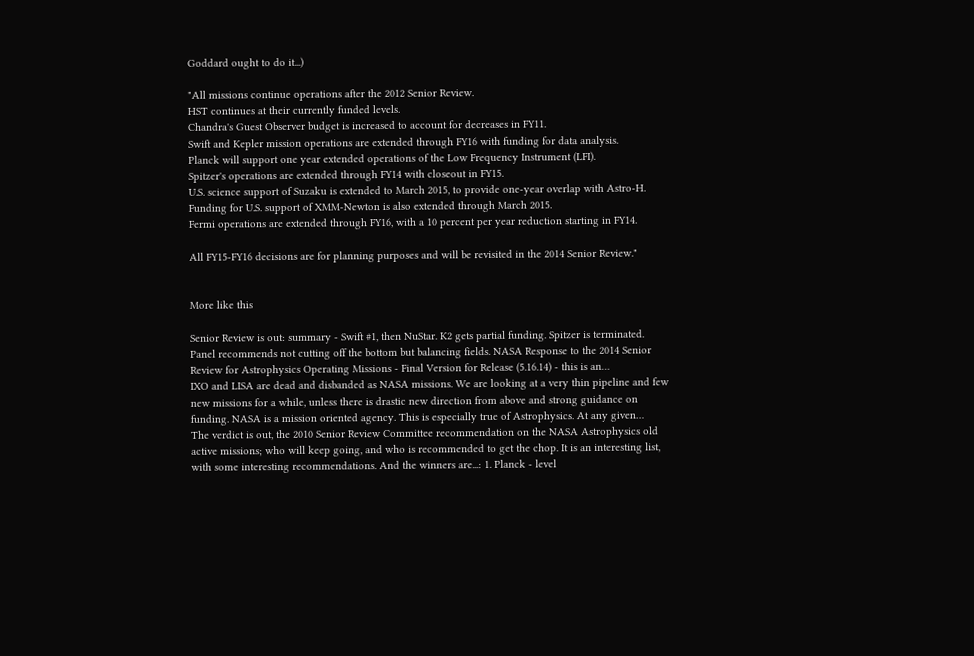Goddard ought to do it...)

"All missions continue operations after the 2012 Senior Review.
HST continues at their currently funded levels.
Chandra's Guest Observer budget is increased to account for decreases in FY11.
Swift and Kepler mission operations are extended through FY16 with funding for data analysis.
Planck will support one year extended operations of the Low Frequency Instrument (LFI).
Spitzer's operations are extended through FY14 with closeout in FY15.
U.S. science support of Suzaku is extended to March 2015, to provide one-year overlap with Astro-H.
Funding for U.S. support of XMM-Newton is also extended through March 2015.
Fermi operations are extended through FY16, with a 10 percent per year reduction starting in FY14.

All FY15-FY16 decisions are for planning purposes and will be revisited in the 2014 Senior Review."


More like this

Senior Review is out: summary - Swift #1, then NuStar. K2 gets partial funding. Spitzer is terminated. Panel recommends not cutting off the bottom but balancing fields. NASA Response to the 2014 Senior Review for Astrophysics Operating Missions - Final Version for Release (5.16.14) - this is an…
IXO and LISA are dead and disbanded as NASA missions. We are looking at a very thin pipeline and few new missions for a while, unless there is drastic new direction from above and strong guidance on funding. NASA is a mission oriented agency. This is especially true of Astrophysics. At any given…
The verdict is out, the 2010 Senior Review Committee recommendation on the NASA Astrophysics old active missions; who will keep going, and who is recommended to get the chop. It is an interesting list, with some interesting recommendations. And the winners are...: 1. Planck - level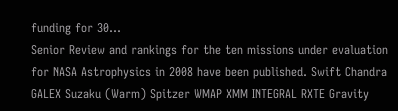funding for 30…
Senior Review and rankings for the ten missions under evaluation for NASA Astrophysics in 2008 have been published. Swift Chandra GALEX Suzaku (Warm) Spitzer WMAP XMM INTEGRAL RXTE Gravity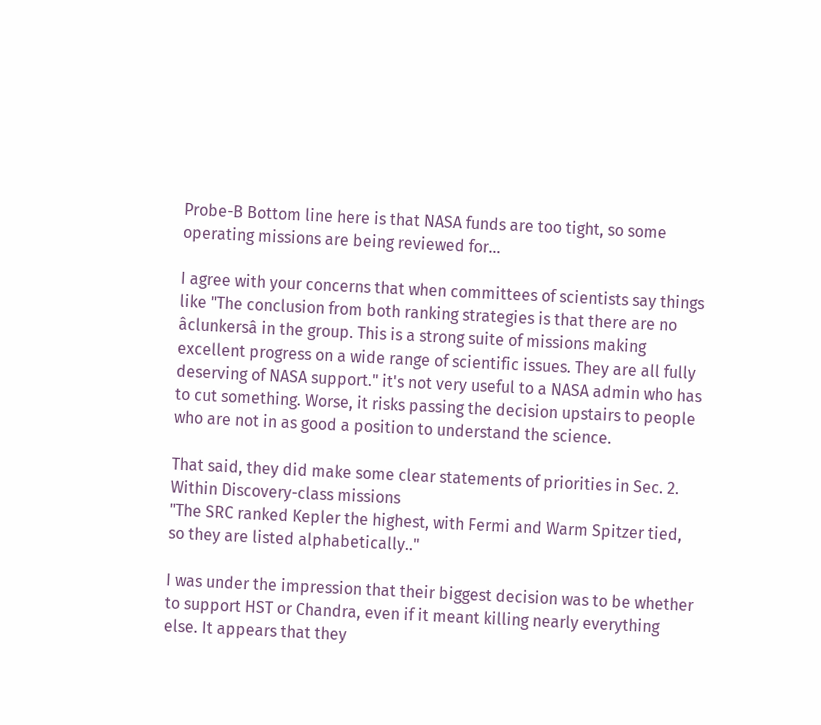Probe-B Bottom line here is that NASA funds are too tight, so some operating missions are being reviewed for…

I agree with your concerns that when committees of scientists say things like "The conclusion from both ranking strategies is that there are no âclunkersâ in the group. This is a strong suite of missions making excellent progress on a wide range of scientific issues. They are all fully deserving of NASA support." it's not very useful to a NASA admin who has to cut something. Worse, it risks passing the decision upstairs to people who are not in as good a position to understand the science.

That said, they did make some clear statements of priorities in Sec. 2. Within Discovery-class missions
"The SRC ranked Kepler the highest, with Fermi and Warm Spitzer tied, so they are listed alphabetically.."

I was under the impression that their biggest decision was to be whether to support HST or Chandra, even if it meant killing nearly everything else. It appears that they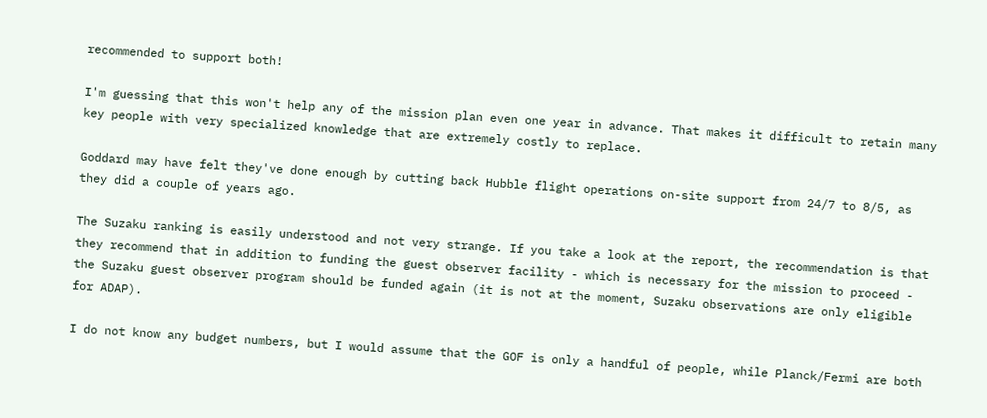recommended to support both!

I'm guessing that this won't help any of the mission plan even one year in advance. That makes it difficult to retain many key people with very specialized knowledge that are extremely costly to replace.

Goddard may have felt they've done enough by cutting back Hubble flight operations on-site support from 24/7 to 8/5, as they did a couple of years ago.

The Suzaku ranking is easily understood and not very strange. If you take a look at the report, the recommendation is that they recommend that in addition to funding the guest observer facility - which is necessary for the mission to proceed - the Suzaku guest observer program should be funded again (it is not at the moment, Suzaku observations are only eligible for ADAP).

I do not know any budget numbers, but I would assume that the GOF is only a handful of people, while Planck/Fermi are both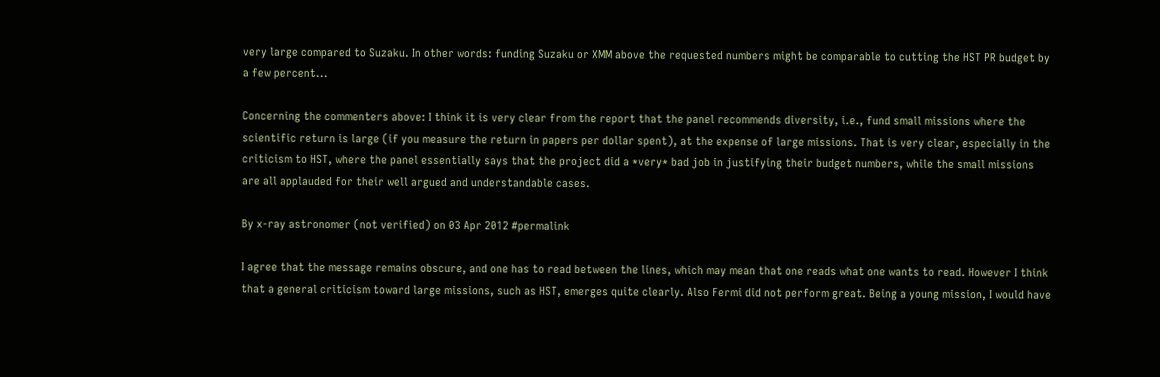very large compared to Suzaku. In other words: funding Suzaku or XMM above the requested numbers might be comparable to cutting the HST PR budget by a few percent...

Concerning the commenters above: I think it is very clear from the report that the panel recommends diversity, i.e., fund small missions where the scientific return is large (if you measure the return in papers per dollar spent), at the expense of large missions. That is very clear, especially in the criticism to HST, where the panel essentially says that the project did a *very* bad job in justifying their budget numbers, while the small missions are all applauded for their well argued and understandable cases.

By x-ray astronomer (not verified) on 03 Apr 2012 #permalink

I agree that the message remains obscure, and one has to read between the lines, which may mean that one reads what one wants to read. However I think that a general criticism toward large missions, such as HST, emerges quite clearly. Also Fermi did not perform great. Being a young mission, I would have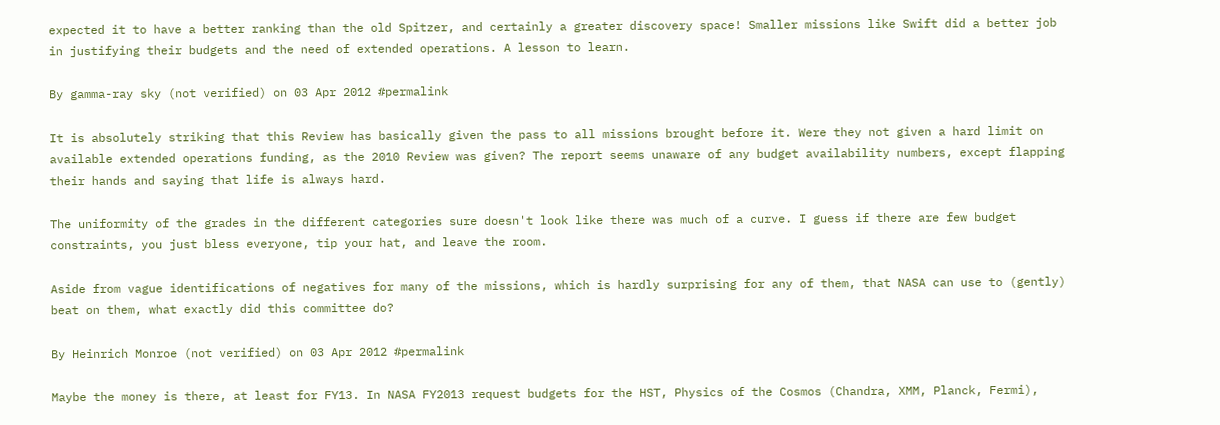expected it to have a better ranking than the old Spitzer, and certainly a greater discovery space! Smaller missions like Swift did a better job in justifying their budgets and the need of extended operations. A lesson to learn.

By gamma-ray sky (not verified) on 03 Apr 2012 #permalink

It is absolutely striking that this Review has basically given the pass to all missions brought before it. Were they not given a hard limit on available extended operations funding, as the 2010 Review was given? The report seems unaware of any budget availability numbers, except flapping their hands and saying that life is always hard.

The uniformity of the grades in the different categories sure doesn't look like there was much of a curve. I guess if there are few budget constraints, you just bless everyone, tip your hat, and leave the room.

Aside from vague identifications of negatives for many of the missions, which is hardly surprising for any of them, that NASA can use to (gently) beat on them, what exactly did this committee do?

By Heinrich Monroe (not verified) on 03 Apr 2012 #permalink

Maybe the money is there, at least for FY13. In NASA FY2013 request budgets for the HST, Physics of the Cosmos (Chandra, XMM, Planck, Fermi),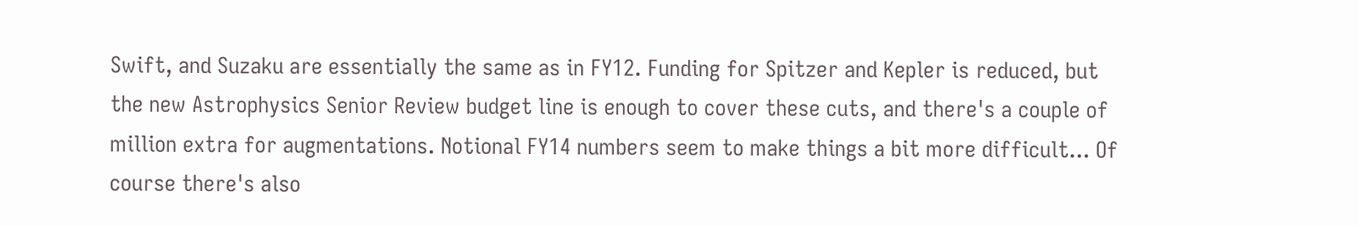Swift, and Suzaku are essentially the same as in FY12. Funding for Spitzer and Kepler is reduced, but the new Astrophysics Senior Review budget line is enough to cover these cuts, and there's a couple of million extra for augmentations. Notional FY14 numbers seem to make things a bit more difficult... Of course there's also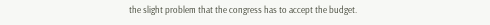the slight problem that the congress has to accept the budget.